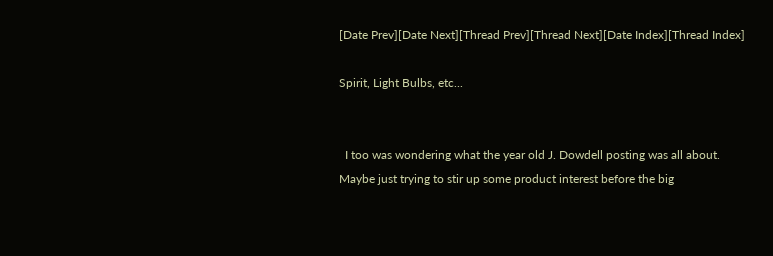[Date Prev][Date Next][Thread Prev][Thread Next][Date Index][Thread Index]

Spirit, Light Bulbs, etc...


  I too was wondering what the year old J. Dowdell posting was all about.
Maybe just trying to stir up some product interest before the big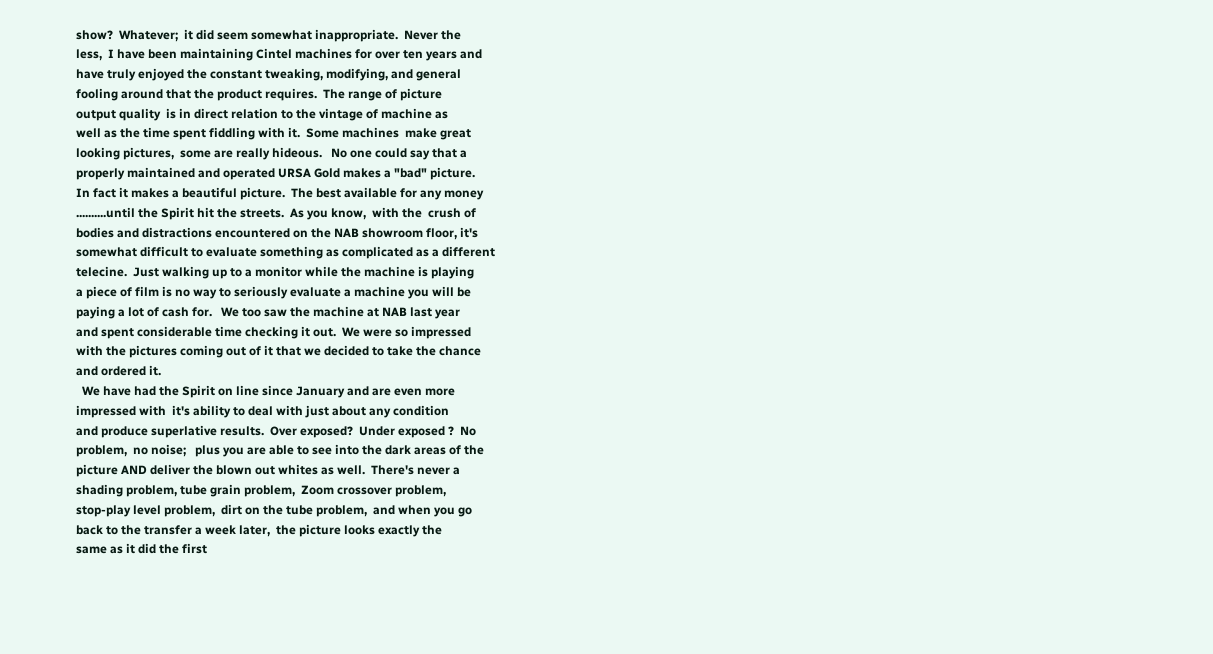show?  Whatever;  it did seem somewhat inappropriate.  Never the
less,  I have been maintaining Cintel machines for over ten years and
have truly enjoyed the constant tweaking, modifying, and general
fooling around that the product requires.  The range of picture
output quality  is in direct relation to the vintage of machine as
well as the time spent fiddling with it.  Some machines  make great
looking pictures,  some are really hideous.   No one could say that a
properly maintained and operated URSA Gold makes a "bad" picture.
In fact it makes a beautiful picture.  The best available for any money
..........until the Spirit hit the streets.  As you know,  with the  crush of
bodies and distractions encountered on the NAB showroom floor, it's
somewhat difficult to evaluate something as complicated as a different
telecine.  Just walking up to a monitor while the machine is playing
a piece of film is no way to seriously evaluate a machine you will be
paying a lot of cash for.   We too saw the machine at NAB last year
and spent considerable time checking it out.  We were so impressed
with the pictures coming out of it that we decided to take the chance
and ordered it.
  We have had the Spirit on line since January and are even more
impressed with  it's ability to deal with just about any condition
and produce superlative results.  Over exposed?  Under exposed ?  No
problem,  no noise;   plus you are able to see into the dark areas of the
picture AND deliver the blown out whites as well.  There's never a
shading problem, tube grain problem,  Zoom crossover problem,
stop-play level problem,  dirt on the tube problem,  and when you go
back to the transfer a week later,  the picture looks exactly the
same as it did the first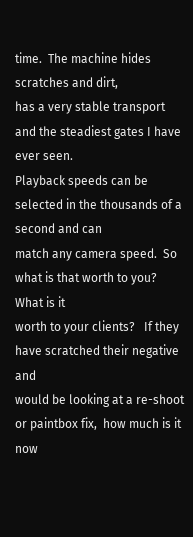time.  The machine hides scratches and dirt,
has a very stable transport and the steadiest gates I have ever seen.
Playback speeds can be selected in the thousands of a second and can
match any camera speed.  So what is that worth to you?  What is it
worth to your clients?   If they have scratched their negative and
would be looking at a re-shoot or paintbox fix,  how much is it now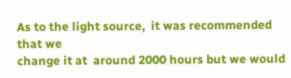As to the light source,  it was recommended that we
change it at  around 2000 hours but we would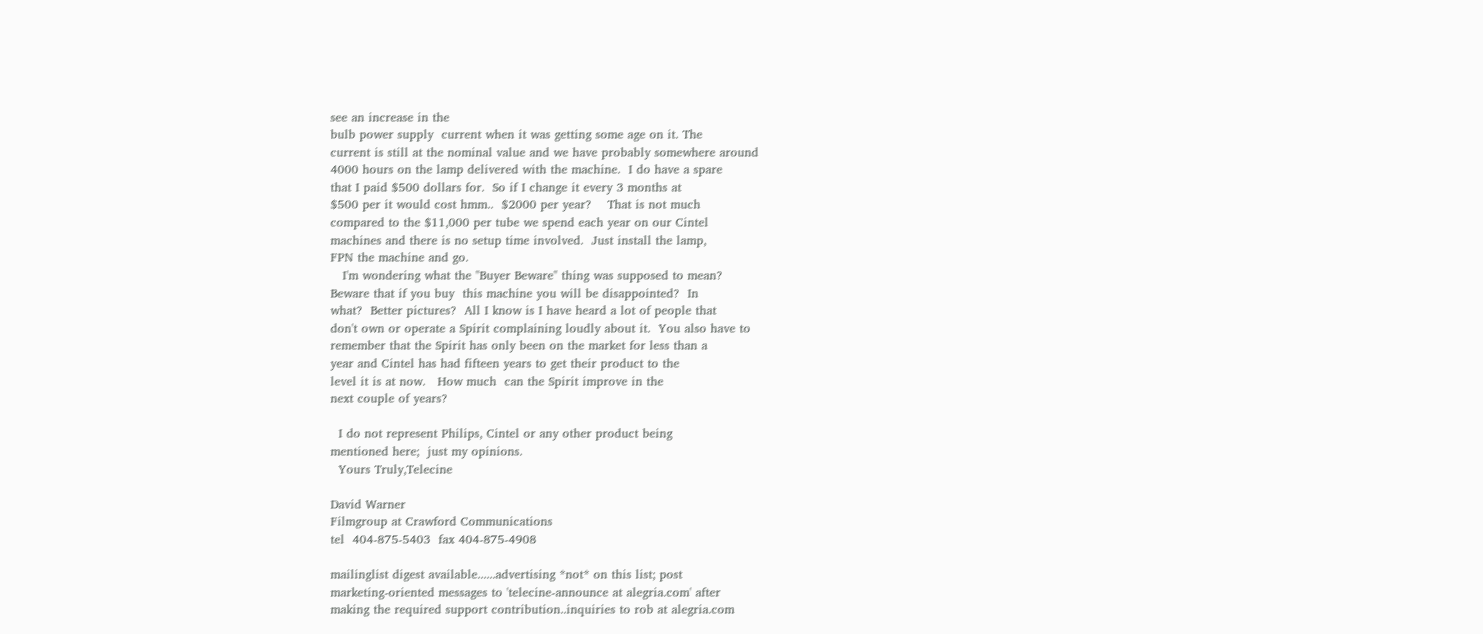see an increase in the
bulb power supply  current when it was getting some age on it. The
current is still at the nominal value and we have probably somewhere around
4000 hours on the lamp delivered with the machine.  I do have a spare
that I paid $500 dollars for.  So if I change it every 3 months at
$500 per it would cost hmm..  $2000 per year?    That is not much
compared to the $11,000 per tube we spend each year on our Cintel
machines and there is no setup time involved.  Just install the lamp,
FPN the machine and go.
   I'm wondering what the "Buyer Beware" thing was supposed to mean?
Beware that if you buy  this machine you will be disappointed?  In
what?  Better pictures?  All I know is I have heard a lot of people that
don't own or operate a Spirit complaining loudly about it.  You also have to
remember that the Spirit has only been on the market for less than a
year and Cintel has had fifteen years to get their product to the
level it is at now.   How much  can the Spirit improve in the
next couple of years?

  I do not represent Philips, Cintel or any other product being
mentioned here;  just my opinions.
  Yours Truly,Telecine

David Warner
Filmgroup at Crawford Communications
tel  404-875-5403  fax 404-875-4908

mailinglist digest available......advertising *not* on this list; post
marketing-oriented messages to 'telecine-announce at alegria.com' after
making the required support contribution..inquiries to rob at alegria.com